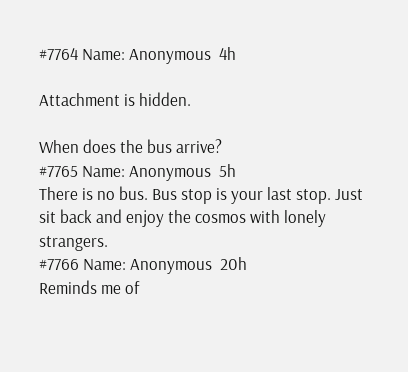#7764 Name: Anonymous  4h

Attachment is hidden.

When does the bus arrive?
#7765 Name: Anonymous  5h
There is no bus. Bus stop is your last stop. Just sit back and enjoy the cosmos with lonely strangers.
#7766 Name: Anonymous  20h
Reminds me of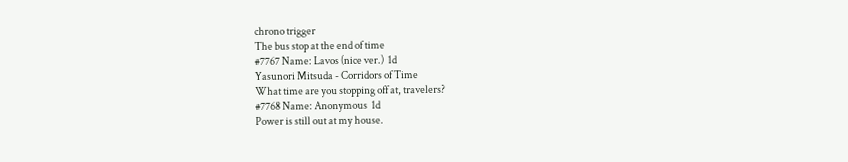chrono trigger
The bus stop at the end of time
#7767 Name: Lavos (nice ver.)  1d
Yasunori Mitsuda - Corridors of Time
What time are you stopping off at, travelers?
#7768 Name: Anonymous  1d
Power is still out at my house.